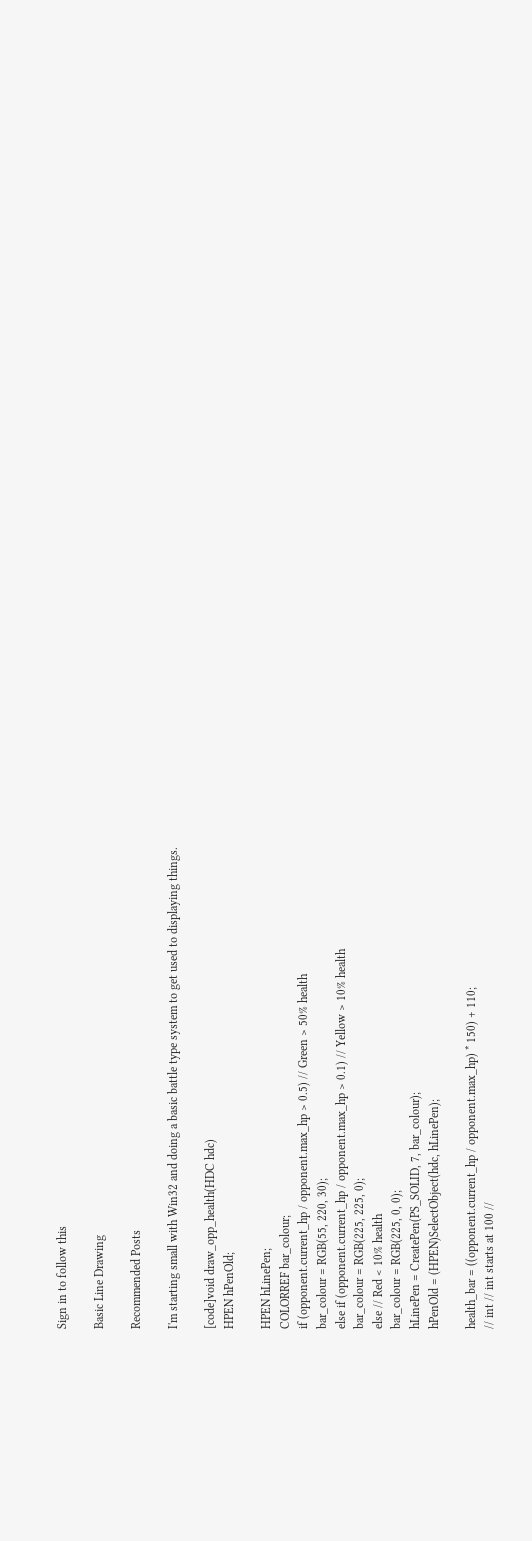Sign in to follow this

Basic Line Drawing

Recommended Posts

I'm starting small with Win32 and doing a basic battle type system to get used to displaying things.

[code]void draw_opp_health(HDC hdc)
HPEN hPenOld;

HPEN hLinePen;
COLORREF bar_colour;
if (opponent.current_hp / opponent.max_hp > 0.5) // Green > 50% health
bar_colour = RGB(55, 220, 30);
else if (opponent.current_hp / opponent.max_hp > 0.1) // Yellow > 10% health
bar_colour = RGB(225, 225, 0);
else // Red < 10% health
bar_colour = RGB(225, 0, 0);
hLinePen = CreatePen(PS_SOLID, 7, bar_colour);
hPenOld = (HPEN)SelectObject(hdc, hLinePen);

health_bar = ((opponent.current_hp / opponent.max_hp) * 150) + 110;
// int // int starts at 100 //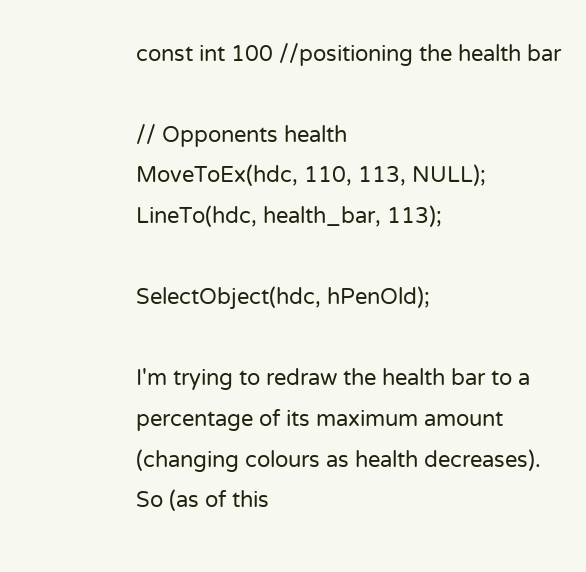const int 100 //positioning the health bar

// Opponents health
MoveToEx(hdc, 110, 113, NULL);
LineTo(hdc, health_bar, 113);

SelectObject(hdc, hPenOld);

I'm trying to redraw the health bar to a percentage of its maximum amount (changing colours as health decreases).
So (as of this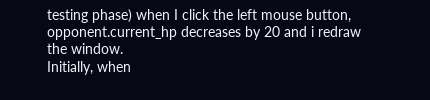testing phase) when I click the left mouse button, opponent.current_hp decreases by 20 and i redraw the window.
Initially, when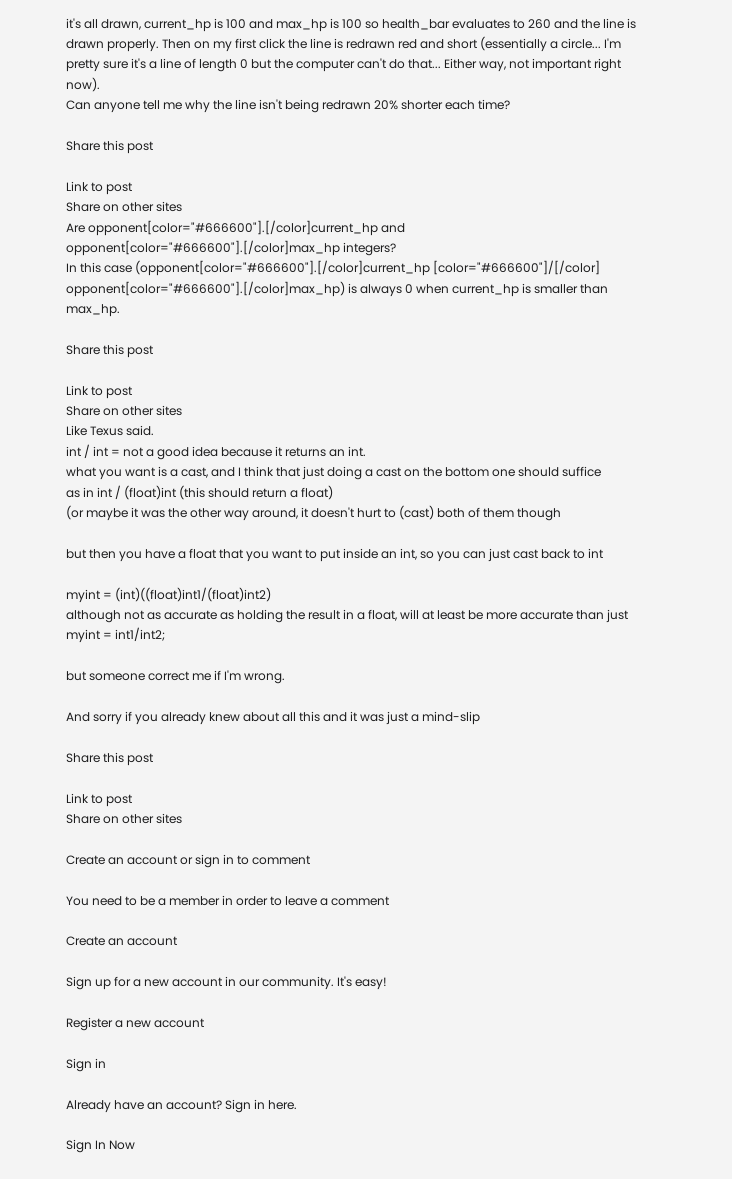it's all drawn, current_hp is 100 and max_hp is 100 so health_bar evaluates to 260 and the line is drawn properly. Then on my first click the line is redrawn red and short (essentially a circle... I'm pretty sure it's a line of length 0 but the computer can't do that... Either way, not important right now).
Can anyone tell me why the line isn't being redrawn 20% shorter each time?

Share this post

Link to post
Share on other sites
Are opponent[color="#666600"].[/color]current_hp and opponent[color="#666600"].[/color]max_hp integers?
In this case (opponent[color="#666600"].[/color]current_hp [color="#666600"]/[/color] opponent[color="#666600"].[/color]max_hp) is always 0 when current_hp is smaller than max_hp.

Share this post

Link to post
Share on other sites
Like Texus said.
int / int = not a good idea because it returns an int.
what you want is a cast, and I think that just doing a cast on the bottom one should suffice
as in int / (float)int (this should return a float)
(or maybe it was the other way around, it doesn't hurt to (cast) both of them though

but then you have a float that you want to put inside an int, so you can just cast back to int

myint = (int)((float)int1/(float)int2)
although not as accurate as holding the result in a float, will at least be more accurate than just myint = int1/int2;

but someone correct me if I'm wrong.

And sorry if you already knew about all this and it was just a mind-slip

Share this post

Link to post
Share on other sites

Create an account or sign in to comment

You need to be a member in order to leave a comment

Create an account

Sign up for a new account in our community. It's easy!

Register a new account

Sign in

Already have an account? Sign in here.

Sign In Now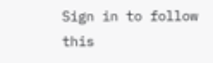Sign in to follow this